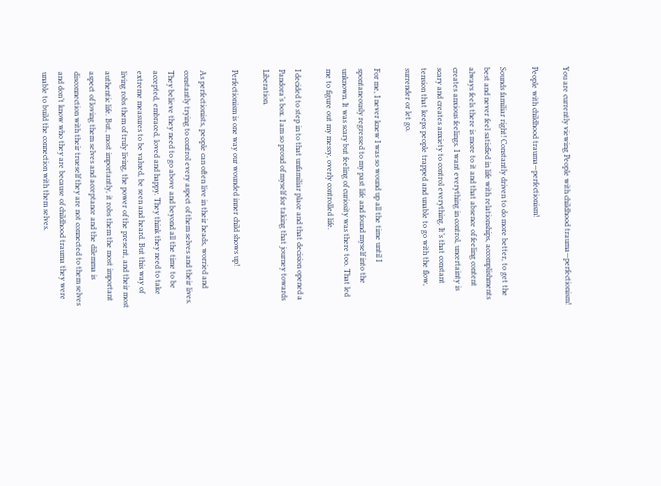You are currently viewing People with childhood trauma—perfectionism!

People with childhood trauma—perfectionism!

Sounds familiar right! Constantly driven to do more better, to get the best and never feel satisfied in life with relationships, accomplishments always feels there is more to it and that absence of feeling content creates anxious feelings. I want everything in control, uncertainty is scary and creates anxiety to control everything. It’s that constant tension that keeps people trapped and unable to go with the flow, surrender or let go.

For me, I never knew I was so wound up all the time until I spontaneously regressed to my past life and found myself into the unknown. It was scary but feeling of curiosity was there too. That led me to figure out my messy, overly controlled life.

I decided to step in to that unfamiliar place and that decision opened a Pandora’s box. I am so proud of myself for taking that journey towards Liberation.

Perfectionism is one way our wounded inner child shows up!

As perfectionists, people can often live in their heads, worried and constantly trying to control every aspect of them selves and their lives. They believe they need to go above and beyond all the time to be accepted, embraced, loved and happy. They think they need to take extreme measures to be valued, be seen and heard. But this way of living robs them of truly living, the power of the present, and their most authentic life. But, most importantly, it robs them the most important aspect of loving them selves and acceptance and the dilemma is disconnection with their trueself they are not connected to them selves and don’t know who they are because of childhood trauma they were unable to build the connection with them selves.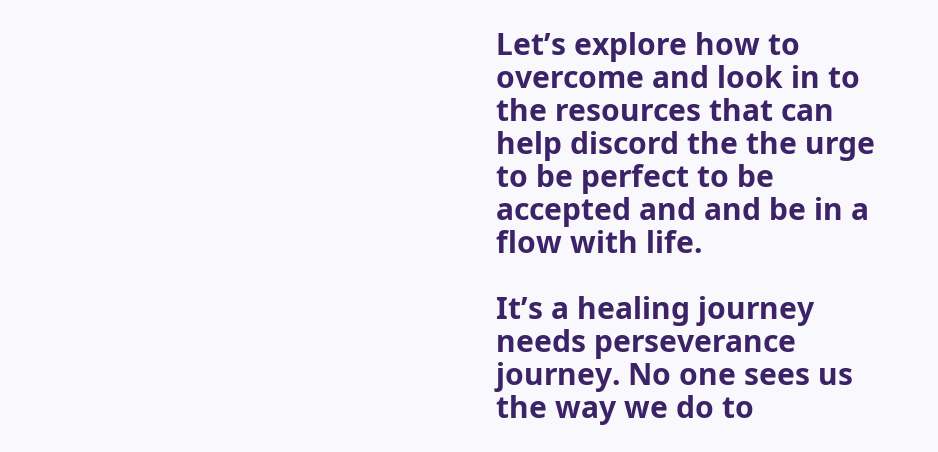Let’s explore how to overcome and look in to the resources that can help discord the the urge to be perfect to be accepted and and be in a flow with life.

It’s a healing journey needs perseverance journey. No one sees us the way we do to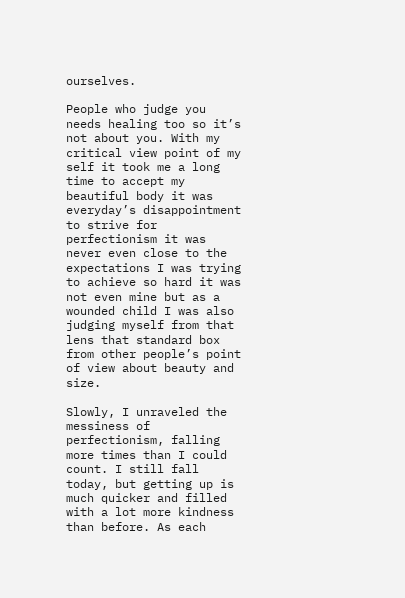ourselves.

People who judge you needs healing too so it’s not about you. With my critical view point of my self it took me a long time to accept my beautiful body it was everyday’s disappointment to strive for perfectionism it was never even close to the expectations I was trying to achieve so hard it was not even mine but as a wounded child I was also judging myself from that lens that standard box from other people’s point of view about beauty and size.

Slowly, I unraveled the messiness of perfectionism, falling more times than I could count. I still fall today, but getting up is much quicker and filled with a lot more kindness than before. As each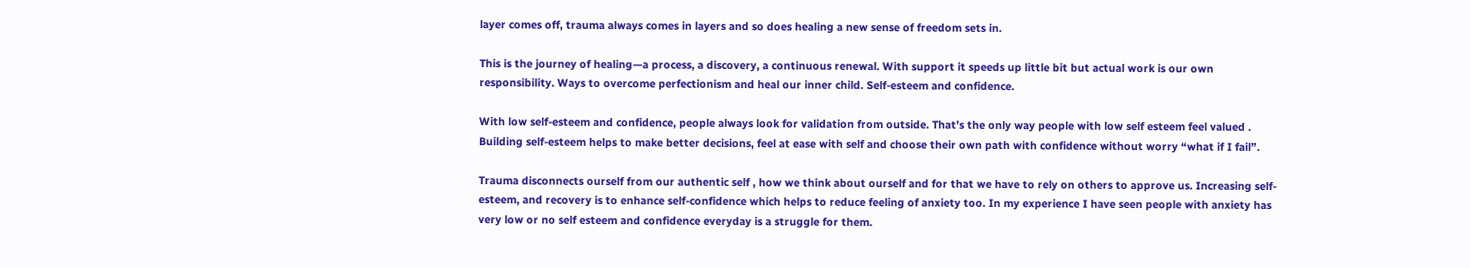layer comes off, trauma always comes in layers and so does healing a new sense of freedom sets in.

This is the journey of healing—a process, a discovery, a continuous renewal. With support it speeds up little bit but actual work is our own responsibility. Ways to overcome perfectionism and heal our inner child. Self-esteem and confidence.

With low self-esteem and confidence, people always look for validation from outside. That’s the only way people with low self esteem feel valued . Building self-esteem helps to make better decisions, feel at ease with self and choose their own path with confidence without worry “what if I fail”.

Trauma disconnects ourself from our authentic self , how we think about ourself and for that we have to rely on others to approve us. Increasing self-esteem, and recovery is to enhance self-confidence which helps to reduce feeling of anxiety too. In my experience I have seen people with anxiety has very low or no self esteem and confidence everyday is a struggle for them.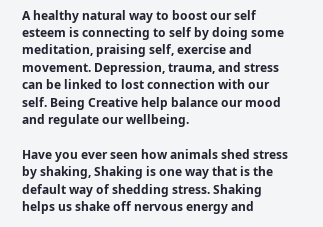A healthy natural way to boost our self esteem is connecting to self by doing some meditation, praising self, exercise and movement. Depression, trauma, and stress can be linked to lost connection with our self. Being Creative help balance our mood and regulate our wellbeing.

Have you ever seen how animals shed stress by shaking, Shaking is one way that is the default way of shedding stress. Shaking helps us shake off nervous energy and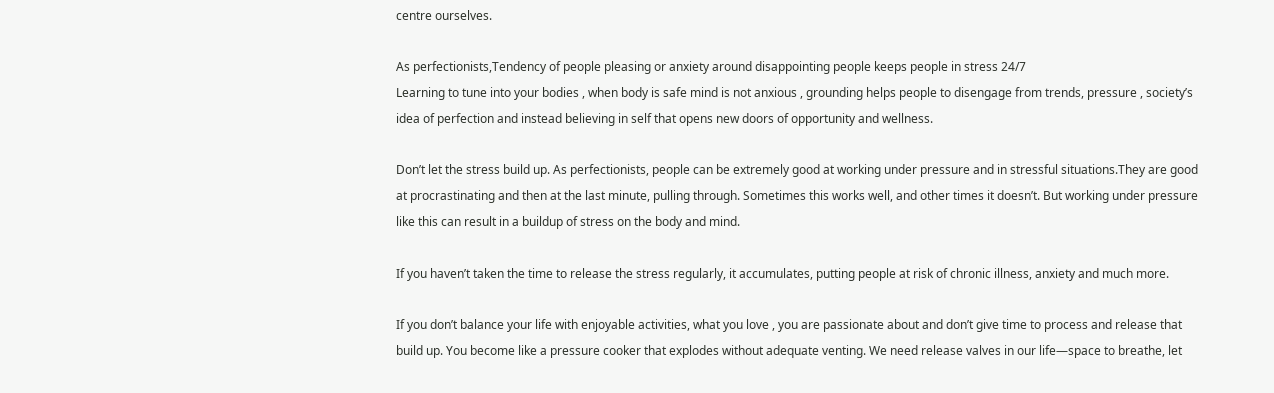centre ourselves.

As perfectionists,Tendency of people pleasing or anxiety around disappointing people keeps people in stress 24/7
Learning to tune into your bodies , when body is safe mind is not anxious , grounding helps people to disengage from trends, pressure , society’s idea of perfection and instead believing in self that opens new doors of opportunity and wellness.

Don’t let the stress build up. As perfectionists, people can be extremely good at working under pressure and in stressful situations.They are good at procrastinating and then at the last minute, pulling through. Sometimes this works well, and other times it doesn’t. But working under pressure like this can result in a buildup of stress on the body and mind.

If you haven’t taken the time to release the stress regularly, it accumulates, putting people at risk of chronic illness, anxiety and much more.

If you don’t balance your life with enjoyable activities, what you love , you are passionate about and don’t give time to process and release that build up. You become like a pressure cooker that explodes without adequate venting. We need release valves in our life—space to breathe, let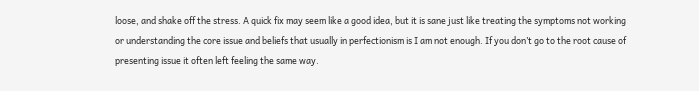loose, and shake off the stress. A quick fix may seem like a good idea, but it is sane just like treating the symptoms not working or understanding the core issue and beliefs that usually in perfectionism is I am not enough. If you don’t go to the root cause of presenting issue it often left feeling the same way.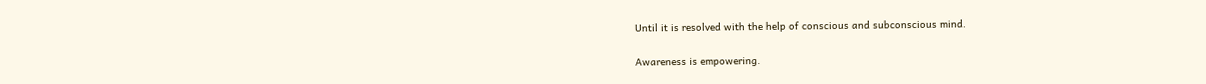Until it is resolved with the help of conscious and subconscious mind.

Awareness is empowering.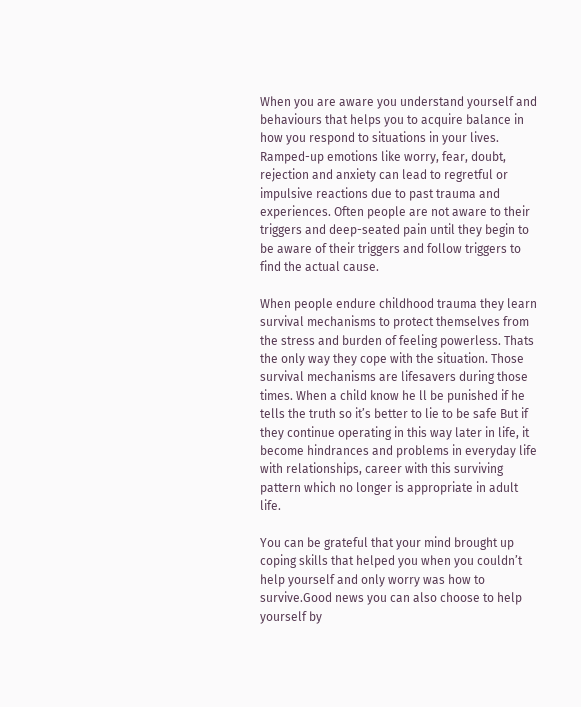When you are aware you understand yourself and behaviours that helps you to acquire balance in how you respond to situations in your lives. Ramped-up emotions like worry, fear, doubt, rejection and anxiety can lead to regretful or impulsive reactions due to past trauma and experiences. Often people are not aware to their triggers and deep-seated pain until they begin to be aware of their triggers and follow triggers to find the actual cause.

When people endure childhood trauma they learn survival mechanisms to protect themselves from the stress and burden of feeling powerless. Thats the only way they cope with the situation. Those survival mechanisms are lifesavers during those times. When a child know he ll be punished if he tells the truth so it’s better to lie to be safe But if they continue operating in this way later in life, it become hindrances and problems in everyday life with relationships, career with this surviving pattern which no longer is appropriate in adult life.

You can be grateful that your mind brought up coping skills that helped you when you couldn’t help yourself and only worry was how to survive.Good news you can also choose to help yourself by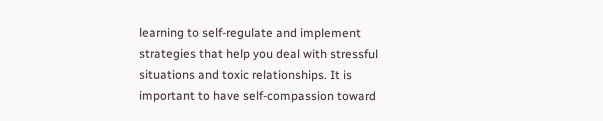learning to self-regulate and implement strategies that help you deal with stressful situations and toxic relationships. It is important to have self-compassion toward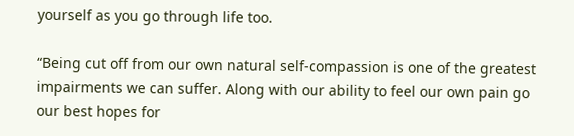yourself as you go through life too.

“Being cut off from our own natural self-compassion is one of the greatest impairments we can suffer. Along with our ability to feel our own pain go our best hopes for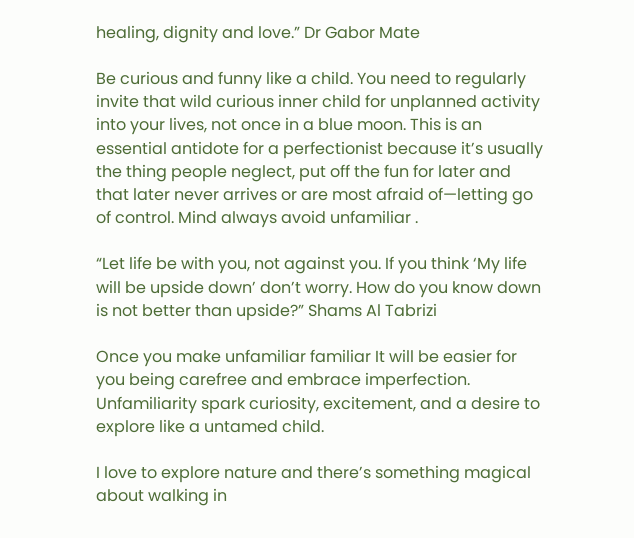healing, dignity and love.” Dr Gabor Mate

Be curious and funny like a child. You need to regularly invite that wild curious inner child for unplanned activity into your lives, not once in a blue moon. This is an essential antidote for a perfectionist because it’s usually the thing people neglect, put off the fun for later and that later never arrives or are most afraid of—letting go of control. Mind always avoid unfamiliar .

“Let life be with you, not against you. If you think ‘My life will be upside down’ don’t worry. How do you know down is not better than upside?” Shams Al Tabrizi

Once you make unfamiliar familiar It will be easier for you being carefree and embrace imperfection. Unfamiliarity spark curiosity, excitement, and a desire to explore like a untamed child.

I love to explore nature and there’s something magical about walking in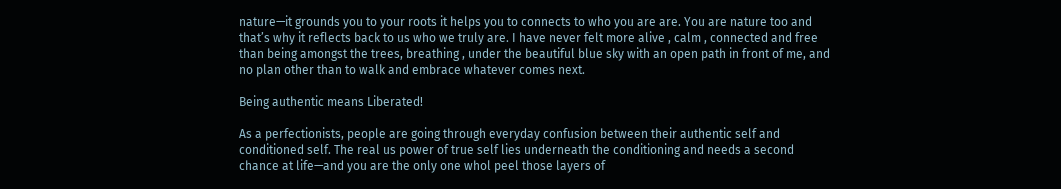nature—it grounds you to your roots it helps you to connects to who you are are. You are nature too and that’s why it reflects back to us who we truly are. I have never felt more alive , calm , connected and free than being amongst the trees, breathing , under the beautiful blue sky with an open path in front of me, and no plan other than to walk and embrace whatever comes next.

Being authentic means Liberated!

As a perfectionists, people are going through everyday confusion between their authentic self and conditioned self. The real us power of true self lies underneath the conditioning and needs a second chance at life—and you are the only one whol peel those layers of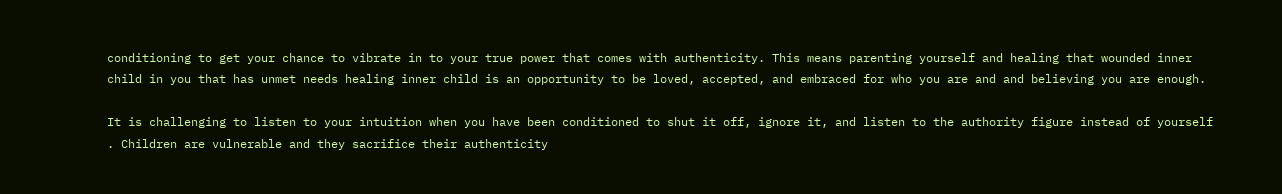conditioning to get your chance to vibrate in to your true power that comes with authenticity. This means parenting yourself and healing that wounded inner child in you that has unmet needs healing inner child is an opportunity to be loved, accepted, and embraced for who you are and and believing you are enough.

It is challenging to listen to your intuition when you have been conditioned to shut it off, ignore it, and listen to the authority figure instead of yourself . Children are vulnerable and they sacrifice their authenticity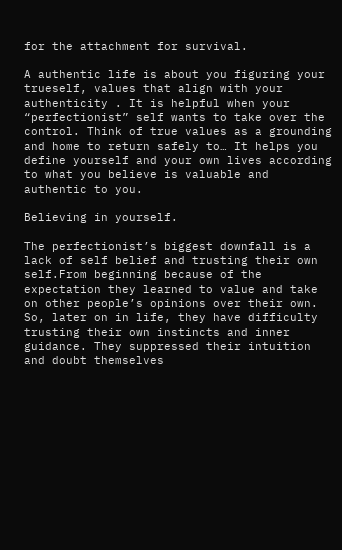for the attachment for survival.

A authentic life is about you figuring your trueself, values that align with your authenticity . It is helpful when your “perfectionist” self wants to take over the control. Think of true values as a grounding and home to return safely to… It helps you define yourself and your own lives according to what you believe is valuable and authentic to you.

Believing in yourself.

The perfectionist’s biggest downfall is a lack of self belief and trusting their own self.From beginning because of the expectation they learned to value and take on other people’s opinions over their own. So, later on in life, they have difficulty trusting their own instincts and inner guidance. They suppressed their intuition and doubt themselves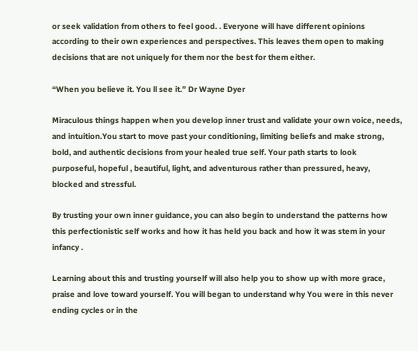or seek validation from others to feel good. . Everyone will have different opinions according to their own experiences and perspectives. This leaves them open to making decisions that are not uniquely for them nor the best for them either.

“When you believe it. You ll see it.” Dr Wayne Dyer

Miraculous things happen when you develop inner trust and validate your own voice, needs, and intuition.You start to move past your conditioning, limiting beliefs and make strong, bold, and authentic decisions from your healed true self. Your path starts to look purposeful, hopeful , beautiful, light, and adventurous rather than pressured, heavy, blocked and stressful.

By trusting your own inner guidance, you can also begin to understand the patterns how this perfectionistic self works and how it has held you back and how it was stem in your infancy .

Learning about this and trusting yourself will also help you to show up with more grace, praise and love toward yourself. You will began to understand why You were in this never ending cycles or in the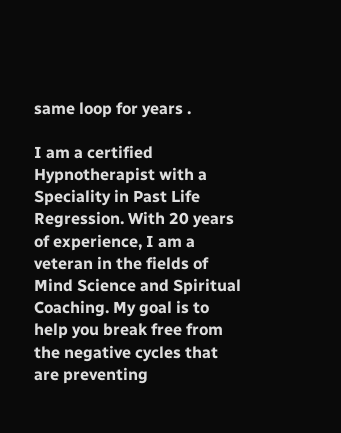same loop for years .

I am a certified Hypnotherapist with a Speciality in Past Life Regression. With 20 years of experience, I am a veteran in the fields of Mind Science and Spiritual Coaching. My goal is to help you break free from the negative cycles that are preventing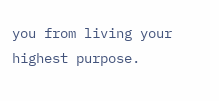you from living your highest purpose.